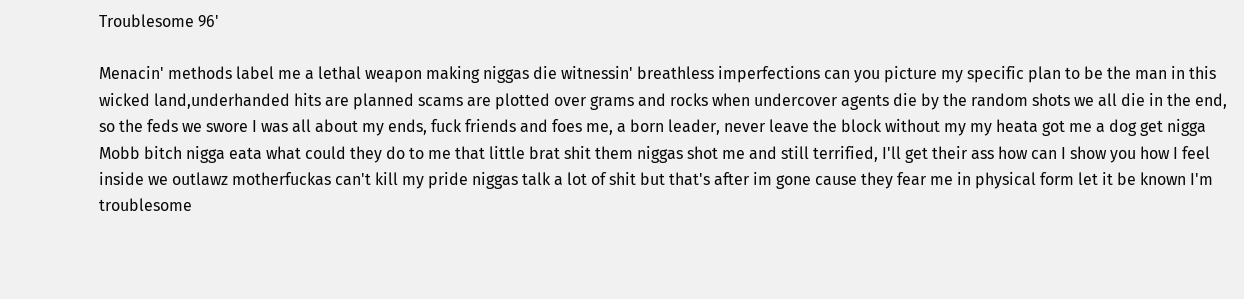Troublesome 96'

Menacin' methods label me a lethal weapon making niggas die witnessin' breathless imperfections can you picture my specific plan to be the man in this wicked land,underhanded hits are planned scams are plotted over grams and rocks when undercover agents die by the random shots we all die in the end, so the feds we swore I was all about my ends, fuck friends and foes me, a born leader, never leave the block without my my heata got me a dog get nigga Mobb bitch nigga eata what could they do to me that little brat shit them niggas shot me and still terrified, I'll get their ass how can I show you how I feel inside we outlawz motherfuckas can't kill my pride niggas talk a lot of shit but that's after im gone cause they fear me in physical form let it be known I'm troublesome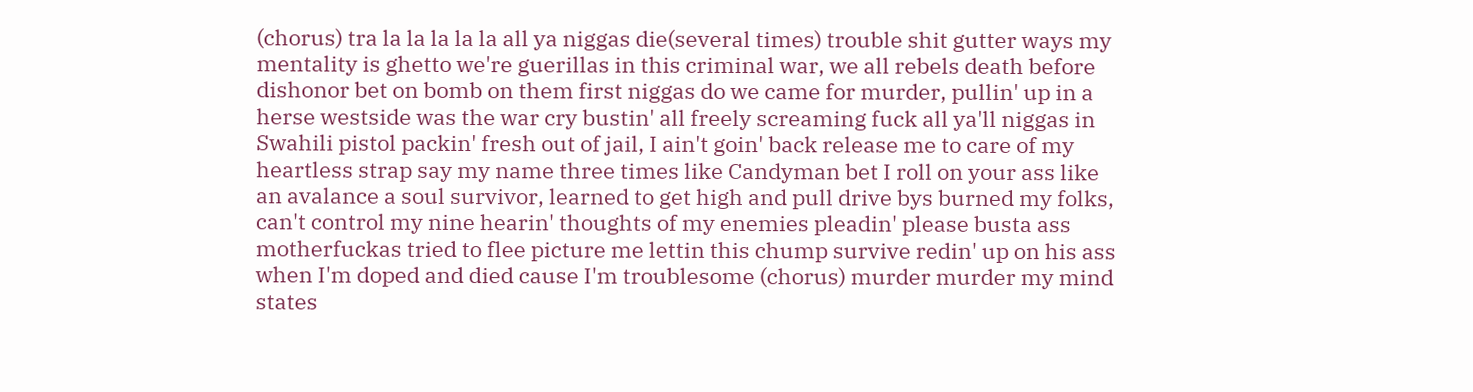(chorus) tra la la la la la all ya niggas die(several times) trouble shit gutter ways my mentality is ghetto we're guerillas in this criminal war, we all rebels death before dishonor bet on bomb on them first niggas do we came for murder, pullin' up in a herse westside was the war cry bustin' all freely screaming fuck all ya'll niggas in Swahili pistol packin' fresh out of jail, I ain't goin' back release me to care of my heartless strap say my name three times like Candyman bet I roll on your ass like an avalance a soul survivor, learned to get high and pull drive bys burned my folks, can't control my nine hearin' thoughts of my enemies pleadin' please busta ass motherfuckas tried to flee picture me lettin this chump survive redin' up on his ass when I'm doped and died cause I'm troublesome (chorus) murder murder my mind states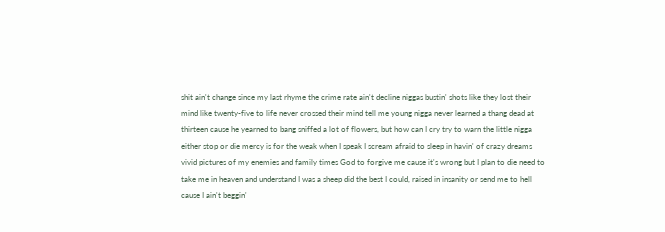shit ain't change since my last rhyme the crime rate ain't decline niggas bustin' shots like they lost their mind like twenty-five to life never crossed their mind tell me young nigga never learned a thang dead at thirteen cause he yearned to bang sniffed a lot of flowers, but how can I cry try to warn the little nigga either stop or die mercy is for the weak when I speak I scream afraid to sleep in havin' of crazy dreams vivid pictures of my enemies and family times God to forgive me cause it's wrong but I plan to die need to take me in heaven and understand I was a sheep did the best I could, raised in insanity or send me to hell cause I ain't beggin'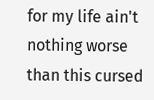for my life ain't nothing worse than this cursed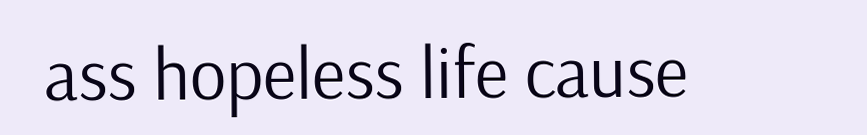ass hopeless life cause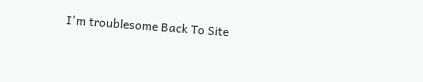I'm troublesome Back To Site